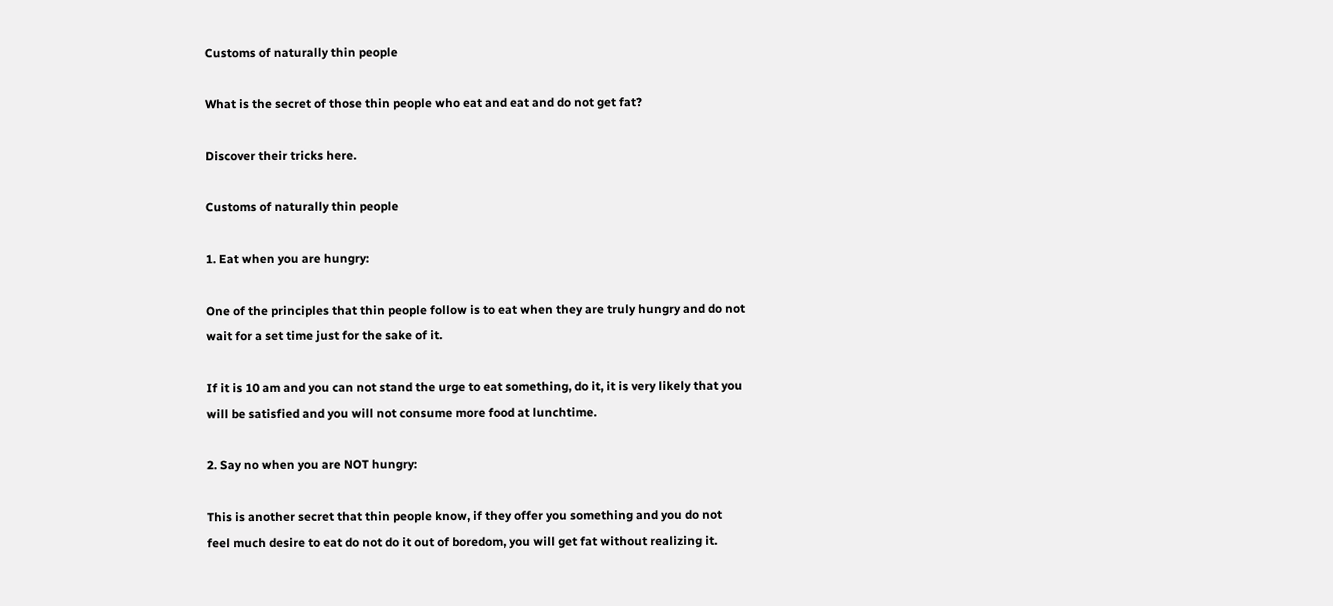Customs of naturally thin people

What is the secret of those thin people who eat and eat and do not get fat?

Discover their tricks here.

Customs of naturally thin people

1. Eat when you are hungry:

One of the principles that thin people follow is to eat when they are truly hungry and do not wait for a set time just for the sake of it.

If it is 10 am and you can not stand the urge to eat something, do it, it is very likely that you will be satisfied and you will not consume more food at lunchtime.

2. Say no when you are NOT hungry:

This is another secret that thin people know, if they offer you something and you do not feel much desire to eat do not do it out of boredom, you will get fat without realizing it.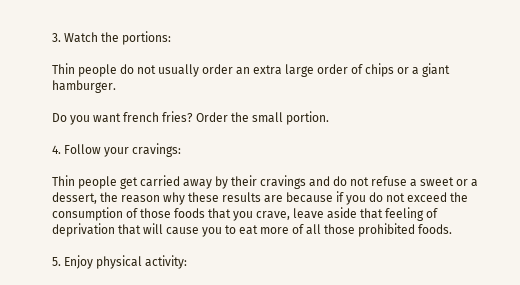3. Watch the portions:

Thin people do not usually order an extra large order of chips or a giant hamburger.

Do you want french fries? Order the small portion.

4. Follow your cravings:

Thin people get carried away by their cravings and do not refuse a sweet or a dessert, the reason why these results are because if you do not exceed the consumption of those foods that you crave, leave aside that feeling of deprivation that will cause you to eat more of all those prohibited foods.

5. Enjoy physical activity: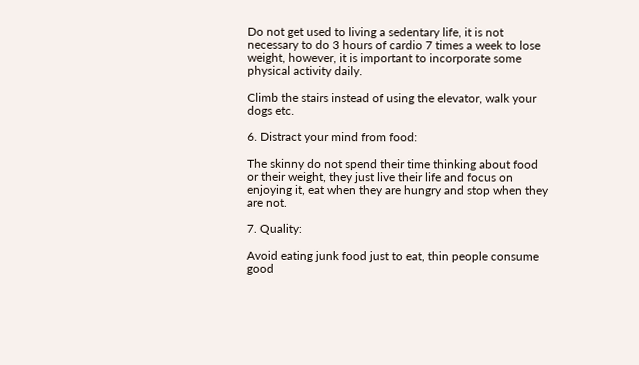Do not get used to living a sedentary life, it is not necessary to do 3 hours of cardio 7 times a week to lose weight, however, it is important to incorporate some physical activity daily.

Climb the stairs instead of using the elevator, walk your dogs etc.

6. Distract your mind from food:

The skinny do not spend their time thinking about food or their weight, they just live their life and focus on enjoying it, eat when they are hungry and stop when they are not.

7. Quality:

Avoid eating junk food just to eat, thin people consume good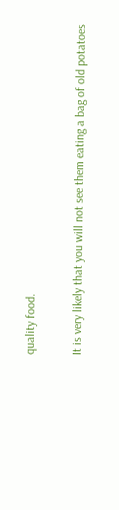quality food.

It is very likely that you will not see them eating a bag of old potatoes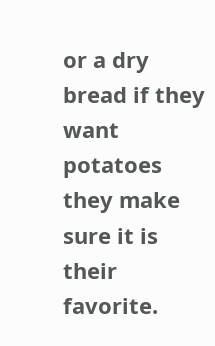or a dry bread if they want potatoes they make sure it is their favorite.